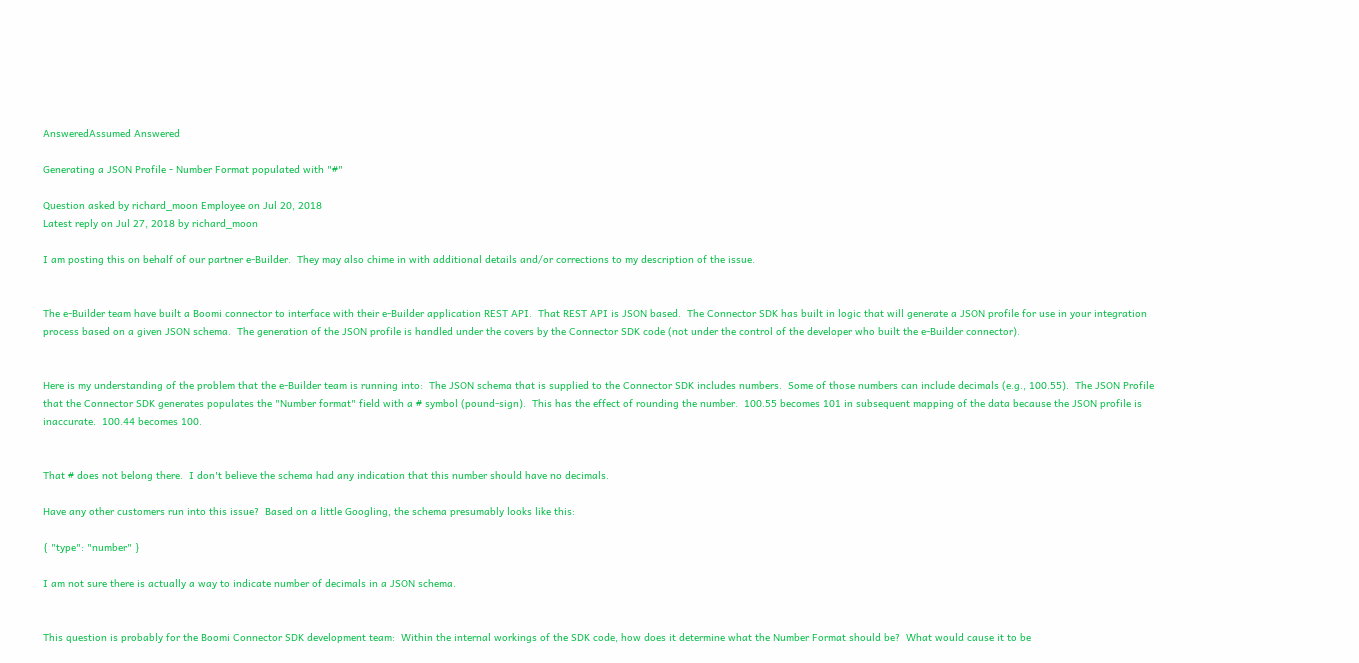AnsweredAssumed Answered

Generating a JSON Profile - Number Format populated with "#"

Question asked by richard_moon Employee on Jul 20, 2018
Latest reply on Jul 27, 2018 by richard_moon

I am posting this on behalf of our partner e-Builder.  They may also chime in with additional details and/or corrections to my description of the issue.


The e-Builder team have built a Boomi connector to interface with their e-Builder application REST API.  That REST API is JSON based.  The Connector SDK has built in logic that will generate a JSON profile for use in your integration process based on a given JSON schema.  The generation of the JSON profile is handled under the covers by the Connector SDK code (not under the control of the developer who built the e-Builder connector).


Here is my understanding of the problem that the e-Builder team is running into:  The JSON schema that is supplied to the Connector SDK includes numbers.  Some of those numbers can include decimals (e.g., 100.55).  The JSON Profile that the Connector SDK generates populates the "Number format" field with a # symbol (pound-sign).  This has the effect of rounding the number.  100.55 becomes 101 in subsequent mapping of the data because the JSON profile is inaccurate.  100.44 becomes 100.


That # does not belong there.  I don't believe the schema had any indication that this number should have no decimals.

Have any other customers run into this issue?  Based on a little Googling, the schema presumably looks like this:

{ "type": "number" }

I am not sure there is actually a way to indicate number of decimals in a JSON schema.


This question is probably for the Boomi Connector SDK development team:  Within the internal workings of the SDK code, how does it determine what the Number Format should be?  What would cause it to be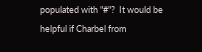populated with "#"?  It would be helpful if Charbel from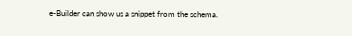e-Builder can show us a snippet from the schema.